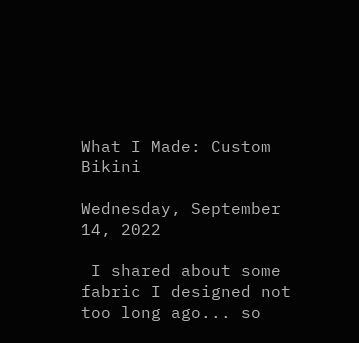What I Made: Custom Bikini

Wednesday, September 14, 2022

 I shared about some fabric I designed not too long ago... so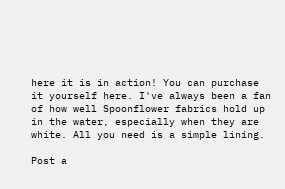here it is in action! You can purchase it yourself here. I've always been a fan of how well Spoonflower fabrics hold up in the water, especially when they are white. All you need is a simple lining.

Post a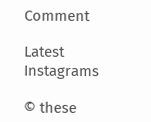Comment

Latest Instagrams

© these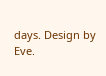days. Design by Eve.